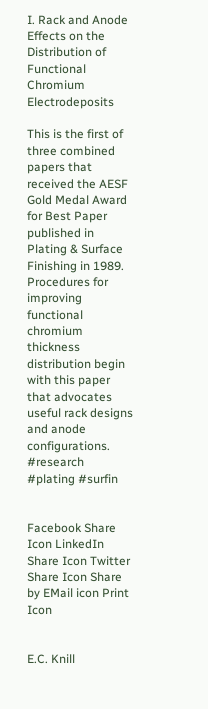I. Rack and Anode Effects on the Distribution of Functional Chromium Electrodeposits

This is the first of three combined papers that received the AESF Gold Medal Award for Best Paper published in Plating & Surface Finishing in 1989.  Procedures for improving functional chromium thickness distribution begin with this paper that advocates useful rack designs and anode configurations.
#research #plating #surfin


Facebook Share Icon LinkedIn Share Icon Twitter Share Icon Share by EMail icon Print Icon


E.C. Knill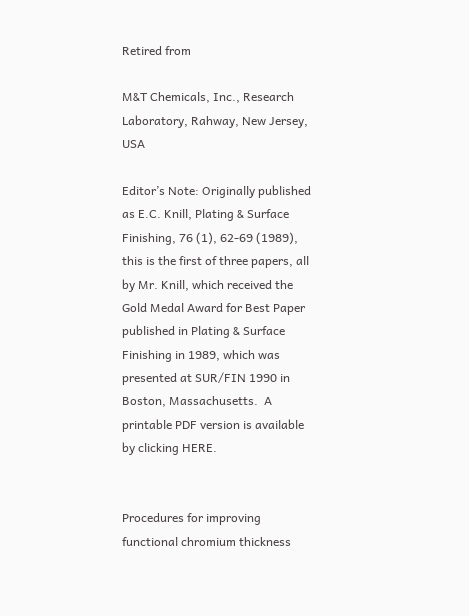Retired from

M&T Chemicals, Inc., Research Laboratory, Rahway, New Jersey, USA

Editor’s Note: Originally published as E.C. Knill, Plating & Surface Finishing, 76 (1), 62-69 (1989), this is the first of three papers, all by Mr. Knill, which received the Gold Medal Award for Best Paper published in Plating & Surface Finishing in 1989, which was presented at SUR/FIN 1990 in Boston, Massachusetts.  A printable PDF version is available by clicking HERE.


Procedures for improving functional chromium thickness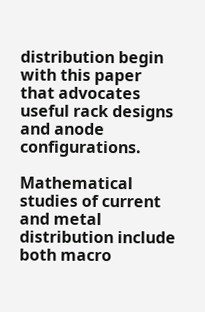distribution begin with this paper that advocates useful rack designs and anode configurations.

Mathematical studies of current and metal distribution include both macro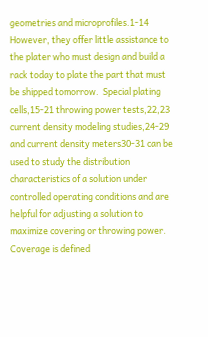geometries and microprofiles.1-14  However, they offer little assistance to the plater who must design and build a rack today to plate the part that must be shipped tomorrow.  Special plating cells,15-21 throwing power tests,22,23 current density modeling studies,24-29 and current density meters30-31 can be used to study the distribution characteristics of a solution under controlled operating conditions and are helpful for adjusting a solution to maximize covering or throwing power.  Coverage is defined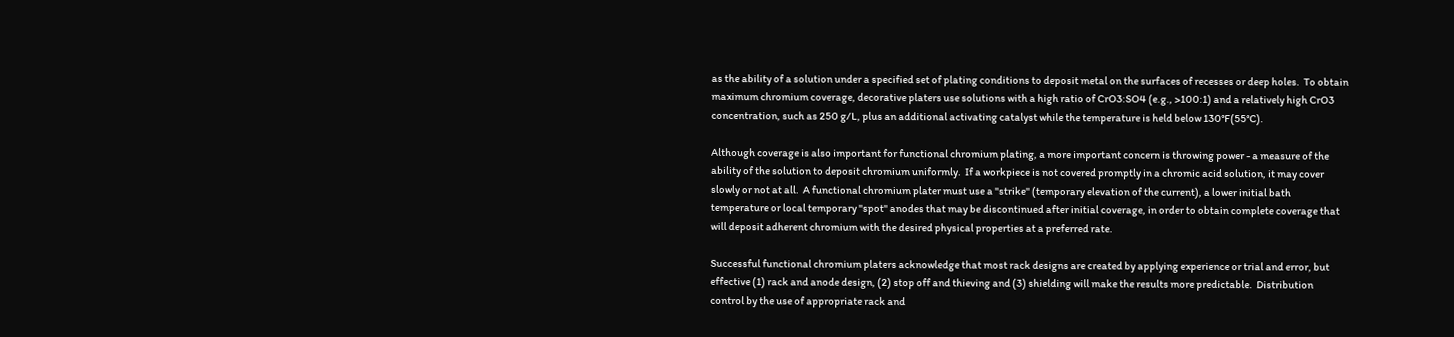as the ability of a solution under a specified set of plating conditions to deposit metal on the surfaces of recesses or deep holes.  To obtain maximum chromium coverage, decorative platers use solutions with a high ratio of CrO3:SO4 (e.g., >100:1) and a relatively high CrO3 concentration, such as 250 g/L, plus an additional activating catalyst while the temperature is held below 130°F(55°C).

Although coverage is also important for functional chromium plating, a more important concern is throwing power - a measure of the ability of the solution to deposit chromium uniformly.  If a workpiece is not covered promptly in a chromic acid solution, it may cover slowly or not at all.  A functional chromium plater must use a "strike" (temporary elevation of the current), a lower initial bath temperature or local temporary "spot" anodes that may be discontinued after initial coverage, in order to obtain complete coverage that will deposit adherent chromium with the desired physical properties at a preferred rate.

Successful functional chromium platers acknowledge that most rack designs are created by applying experience or trial and error, but effective (1) rack and anode design, (2) stop off and thieving and (3) shielding will make the results more predictable.  Distribution control by the use of appropriate rack and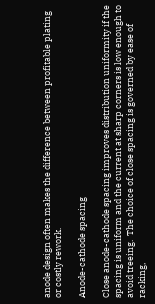anode design often makes the difference between profitable plating or costly rework.

Anode-cathode spacing

Close anode-cathode spacing improves distribution uniformity if the spacing is uniform and the current at sharp corners is low enough to avoid treeing.  The choice of close spacing is governed by ease of racking,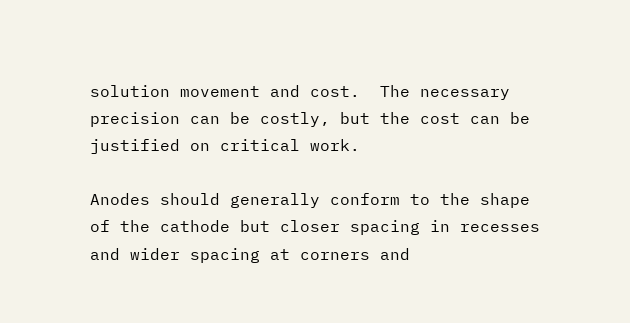solution movement and cost.  The necessary precision can be costly, but the cost can be justified on critical work.

Anodes should generally conform to the shape of the cathode but closer spacing in recesses and wider spacing at corners and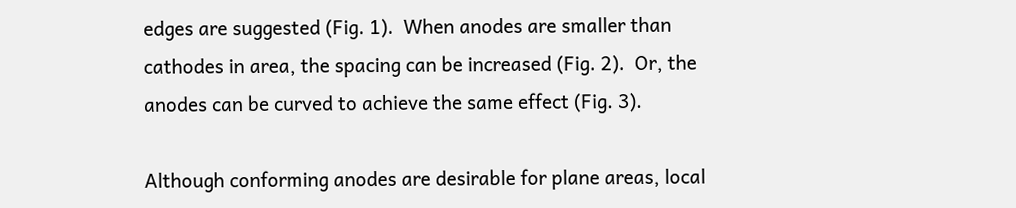edges are suggested (Fig. 1).  When anodes are smaller than cathodes in area, the spacing can be increased (Fig. 2).  Or, the anodes can be curved to achieve the same effect (Fig. 3).

Although conforming anodes are desirable for plane areas, local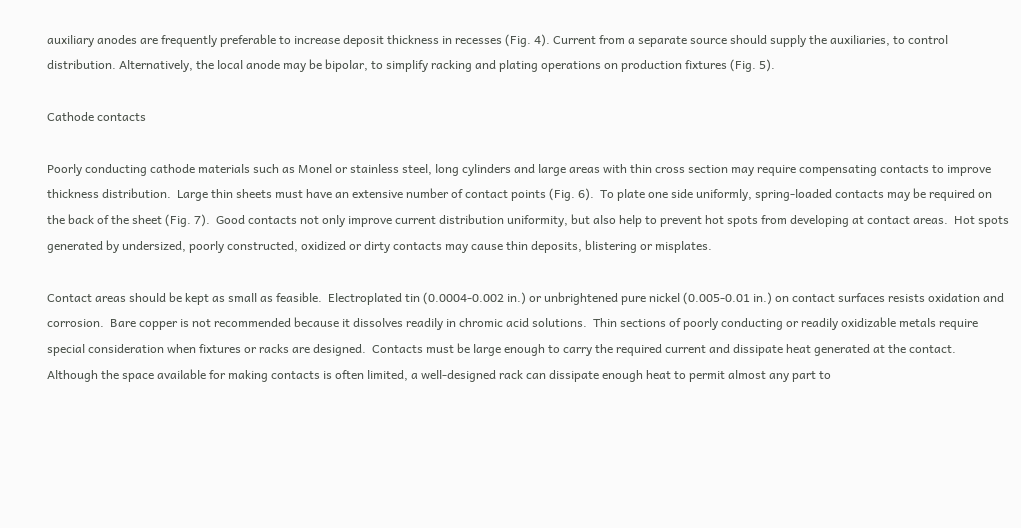auxiliary anodes are frequently preferable to increase deposit thickness in recesses (Fig. 4). Current from a separate source should supply the auxiliaries, to control distribution. Alternatively, the local anode may be bipolar, to simplify racking and plating operations on production fixtures (Fig. 5).

Cathode contacts

Poorly conducting cathode materials such as Monel or stainless steel, long cylinders and large areas with thin cross section may require compensating contacts to improve thickness distribution.  Large thin sheets must have an extensive number of contact points (Fig. 6).  To plate one side uniformly, spring-loaded contacts may be required on the back of the sheet (Fig. 7).  Good contacts not only improve current distribution uniformity, but also help to prevent hot spots from developing at contact areas.  Hot spots generated by undersized, poorly constructed, oxidized or dirty contacts may cause thin deposits, blistering or misplates.

Contact areas should be kept as small as feasible.  Electroplated tin (0.0004-0.002 in.) or unbrightened pure nickel (0.005-0.01 in.) on contact surfaces resists oxidation and corrosion.  Bare copper is not recommended because it dissolves readily in chromic acid solutions.  Thin sections of poorly conducting or readily oxidizable metals require special consideration when fixtures or racks are designed.  Contacts must be large enough to carry the required current and dissipate heat generated at the contact.  Although the space available for making contacts is often limited, a well-designed rack can dissipate enough heat to permit almost any part to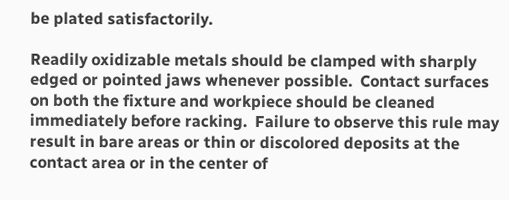be plated satisfactorily.

Readily oxidizable metals should be clamped with sharply edged or pointed jaws whenever possible.  Contact surfaces on both the fixture and workpiece should be cleaned immediately before racking.  Failure to observe this rule may result in bare areas or thin or discolored deposits at the contact area or in the center of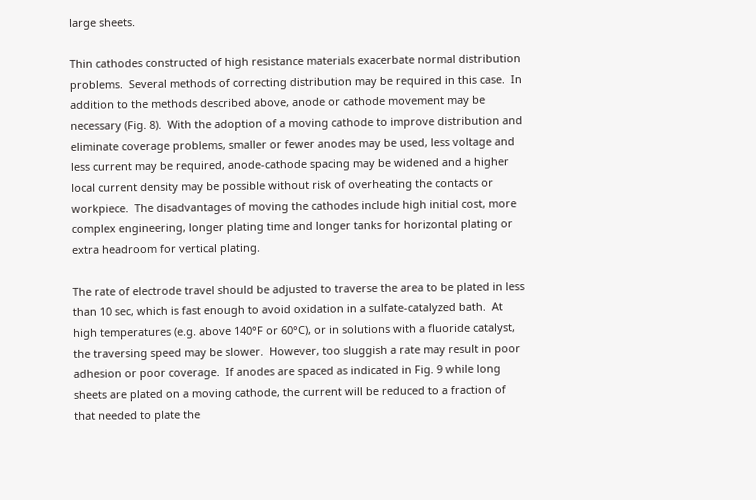large sheets.

Thin cathodes constructed of high resistance materials exacerbate normal distribution problems.  Several methods of correcting distribution may be required in this case.  In addition to the methods described above, anode or cathode movement may be necessary (Fig. 8).  With the adoption of a moving cathode to improve distribution and eliminate coverage problems, smaller or fewer anodes may be used, less voltage and less current may be required, anode-cathode spacing may be widened and a higher local current density may be possible without risk of overheating the contacts or workpiece.  The disadvantages of moving the cathodes include high initial cost, more complex engineering, longer plating time and longer tanks for horizontal plating or extra headroom for vertical plating.

The rate of electrode travel should be adjusted to traverse the area to be plated in less than 10 sec, which is fast enough to avoid oxidation in a sulfate-catalyzed bath.  At high temperatures (e.g. above 140°F or 60°C), or in solutions with a fluoride catalyst, the traversing speed may be slower.  However, too sluggish a rate may result in poor adhesion or poor coverage.  If anodes are spaced as indicated in Fig. 9 while long sheets are plated on a moving cathode, the current will be reduced to a fraction of that needed to plate the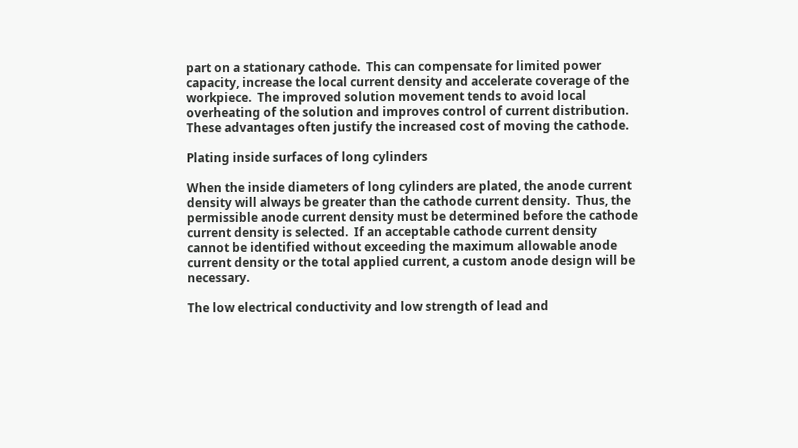part on a stationary cathode.  This can compensate for limited power capacity, increase the local current density and accelerate coverage of the workpiece.  The improved solution movement tends to avoid local overheating of the solution and improves control of current distribution.  These advantages often justify the increased cost of moving the cathode.

Plating inside surfaces of long cylinders

When the inside diameters of long cylinders are plated, the anode current density will always be greater than the cathode current density.  Thus, the permissible anode current density must be determined before the cathode current density is selected.  If an acceptable cathode current density cannot be identified without exceeding the maximum allowable anode current density or the total applied current, a custom anode design will be necessary.

The low electrical conductivity and low strength of lead and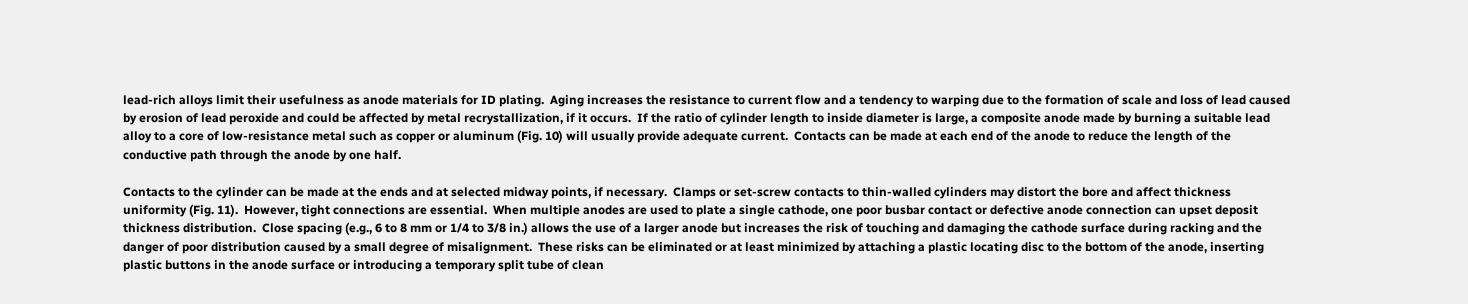lead-rich alloys limit their usefulness as anode materials for ID plating.  Aging increases the resistance to current flow and a tendency to warping due to the formation of scale and loss of lead caused by erosion of lead peroxide and could be affected by metal recrystallization, if it occurs.  If the ratio of cylinder length to inside diameter is large, a composite anode made by burning a suitable lead alloy to a core of low-resistance metal such as copper or aluminum (Fig. 10) will usually provide adequate current.  Contacts can be made at each end of the anode to reduce the length of the conductive path through the anode by one half.

Contacts to the cylinder can be made at the ends and at selected midway points, if necessary.  Clamps or set-screw contacts to thin-walled cylinders may distort the bore and affect thickness uniformity (Fig. 11).  However, tight connections are essential.  When multiple anodes are used to plate a single cathode, one poor busbar contact or defective anode connection can upset deposit thickness distribution.  Close spacing (e.g., 6 to 8 mm or 1/4 to 3/8 in.) allows the use of a larger anode but increases the risk of touching and damaging the cathode surface during racking and the danger of poor distribution caused by a small degree of misalignment.  These risks can be eliminated or at least minimized by attaching a plastic locating disc to the bottom of the anode, inserting plastic buttons in the anode surface or introducing a temporary split tube of clean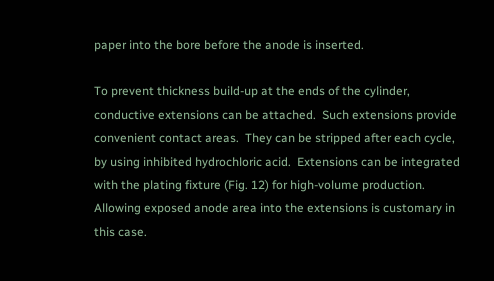paper into the bore before the anode is inserted.

To prevent thickness build-up at the ends of the cylinder, conductive extensions can be attached.  Such extensions provide convenient contact areas.  They can be stripped after each cycle, by using inhibited hydrochloric acid.  Extensions can be integrated with the plating fixture (Fig. 12) for high-volume production.  Allowing exposed anode area into the extensions is customary in this case.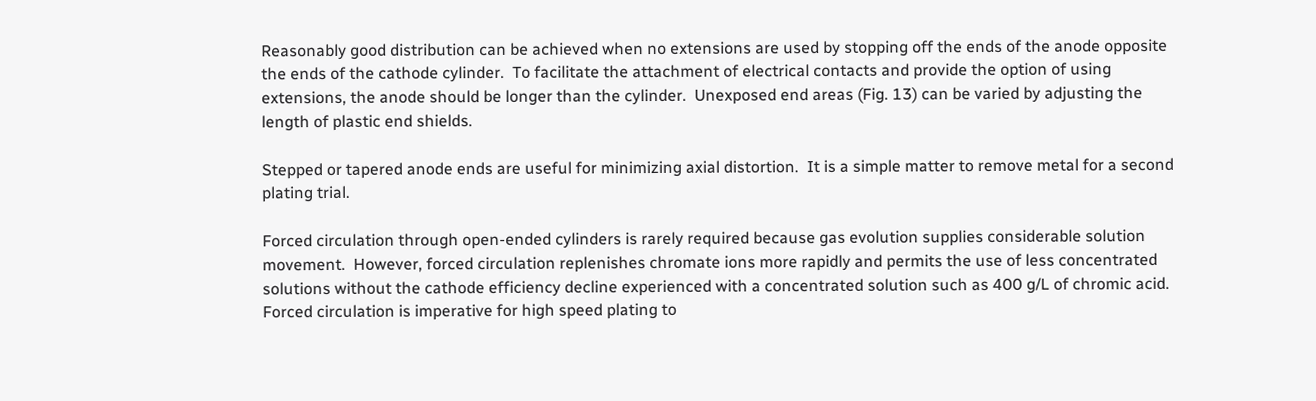Reasonably good distribution can be achieved when no extensions are used by stopping off the ends of the anode opposite the ends of the cathode cylinder.  To facilitate the attachment of electrical contacts and provide the option of using extensions, the anode should be longer than the cylinder.  Unexposed end areas (Fig. 13) can be varied by adjusting the length of plastic end shields.

Stepped or tapered anode ends are useful for minimizing axial distortion.  It is a simple matter to remove metal for a second plating trial.

Forced circulation through open-ended cylinders is rarely required because gas evolution supplies considerable solution movement.  However, forced circulation replenishes chromate ions more rapidly and permits the use of less concentrated solutions without the cathode efficiency decline experienced with a concentrated solution such as 400 g/L of chromic acid.  Forced circulation is imperative for high speed plating to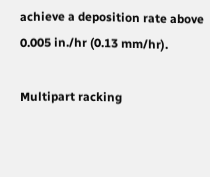achieve a deposition rate above 0.005 in./hr (0.13 mm/hr).

Multipart racking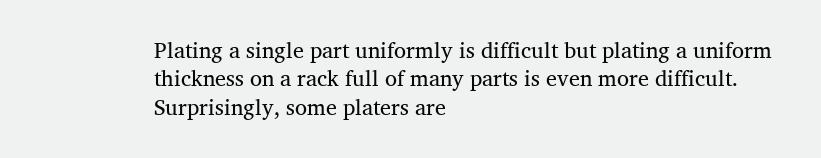Plating a single part uniformly is difficult but plating a uniform thickness on a rack full of many parts is even more difficult.  Surprisingly, some platers are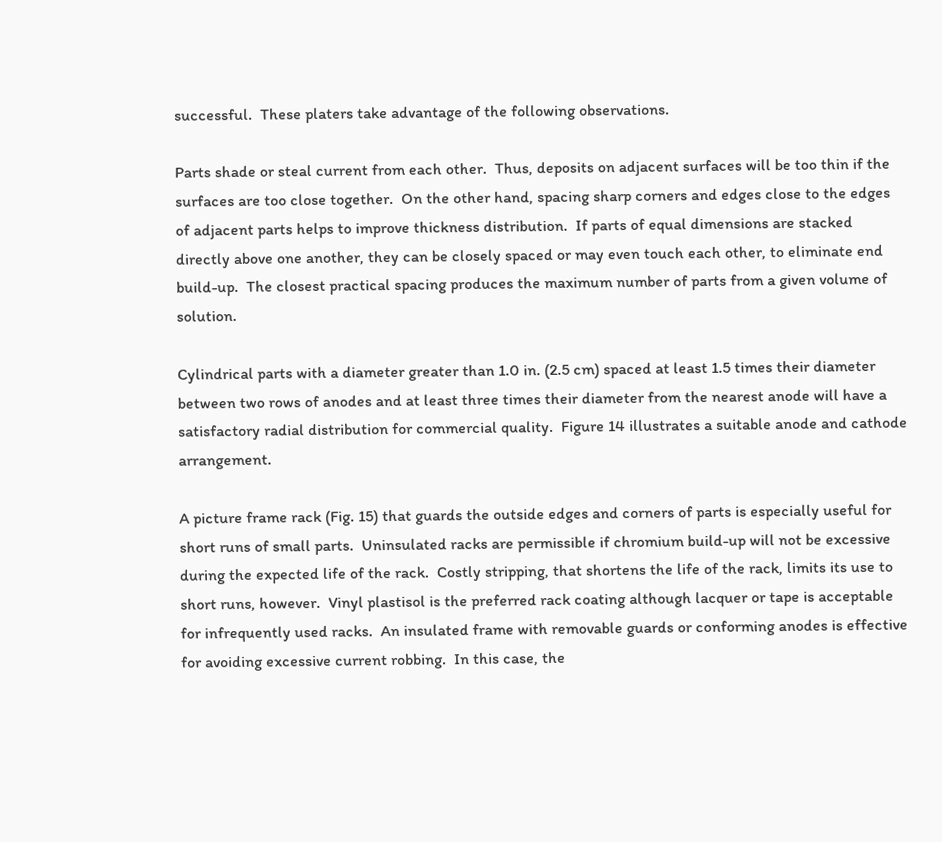successful.  These platers take advantage of the following observations.

Parts shade or steal current from each other.  Thus, deposits on adjacent surfaces will be too thin if the surfaces are too close together.  On the other hand, spacing sharp corners and edges close to the edges of adjacent parts helps to improve thickness distribution.  If parts of equal dimensions are stacked directly above one another, they can be closely spaced or may even touch each other, to eliminate end build-up.  The closest practical spacing produces the maximum number of parts from a given volume of solution.

Cylindrical parts with a diameter greater than 1.0 in. (2.5 cm) spaced at least 1.5 times their diameter between two rows of anodes and at least three times their diameter from the nearest anode will have a satisfactory radial distribution for commercial quality.  Figure 14 illustrates a suitable anode and cathode arrangement.

A picture frame rack (Fig. 15) that guards the outside edges and corners of parts is especially useful for short runs of small parts.  Uninsulated racks are permissible if chromium build-up will not be excessive during the expected life of the rack.  Costly stripping, that shortens the life of the rack, limits its use to short runs, however.  Vinyl plastisol is the preferred rack coating although lacquer or tape is acceptable for infrequently used racks.  An insulated frame with removable guards or conforming anodes is effective for avoiding excessive current robbing.  In this case, the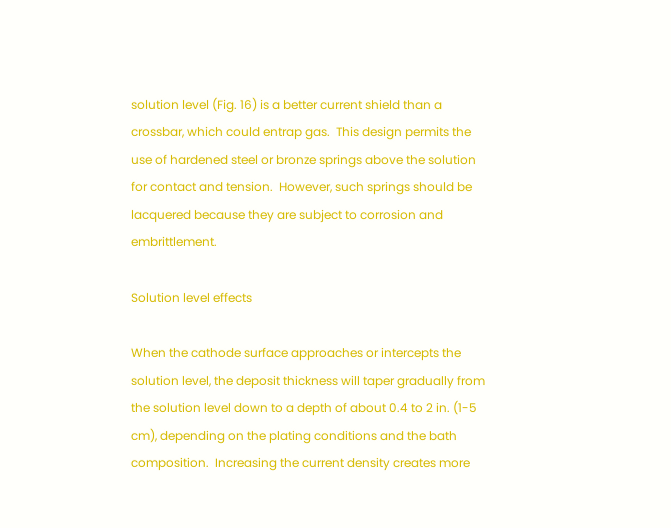solution level (Fig. 16) is a better current shield than a crossbar, which could entrap gas.  This design permits the use of hardened steel or bronze springs above the solution for contact and tension.  However, such springs should be lacquered because they are subject to corrosion and embrittlement.

Solution level effects

When the cathode surface approaches or intercepts the solution level, the deposit thickness will taper gradually from the solution level down to a depth of about 0.4 to 2 in. (1-5 cm), depending on the plating conditions and the bath composition.  Increasing the current density creates more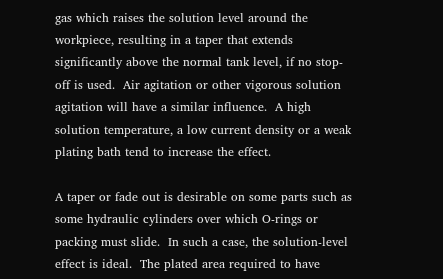gas which raises the solution level around the workpiece, resulting in a taper that extends significantly above the normal tank level, if no stop-off is used.  Air agitation or other vigorous solution agitation will have a similar influence.  A high solution temperature, a low current density or a weak plating bath tend to increase the effect.

A taper or fade out is desirable on some parts such as some hydraulic cylinders over which O-rings or packing must slide.  In such a case, the solution-level effect is ideal.  The plated area required to have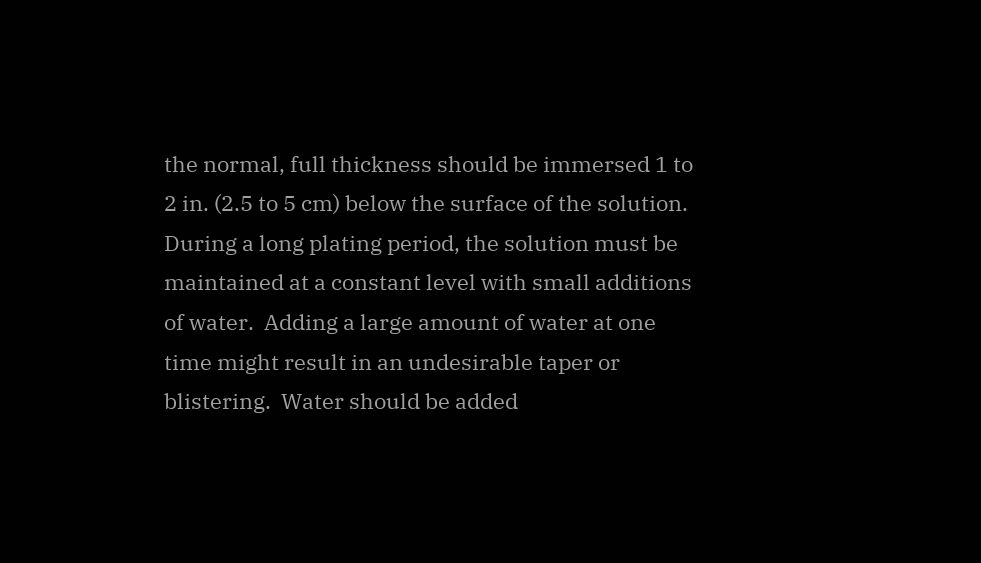the normal, full thickness should be immersed 1 to 2 in. (2.5 to 5 cm) below the surface of the solution.  During a long plating period, the solution must be maintained at a constant level with small additions of water.  Adding a large amount of water at one time might result in an undesirable taper or blistering.  Water should be added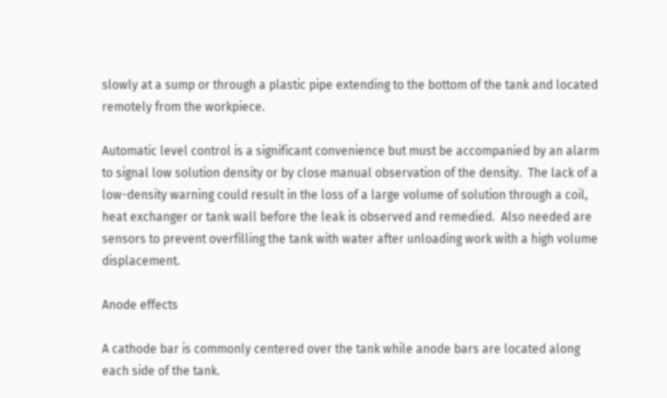slowly at a sump or through a plastic pipe extending to the bottom of the tank and located remotely from the workpiece.

Automatic level control is a significant convenience but must be accompanied by an alarm to signal low solution density or by close manual observation of the density.  The lack of a low-density warning could result in the loss of a large volume of solution through a coil, heat exchanger or tank wall before the leak is observed and remedied.  Also needed are sensors to prevent overfilling the tank with water after unloading work with a high volume displacement.

Anode effects

A cathode bar is commonly centered over the tank while anode bars are located along each side of the tank.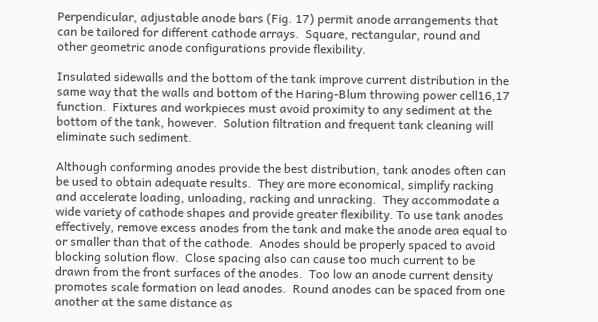Perpendicular, adjustable anode bars (Fig. 17) permit anode arrangements that can be tailored for different cathode arrays.  Square, rectangular, round and other geometric anode configurations provide flexibility.

Insulated sidewalls and the bottom of the tank improve current distribution in the same way that the walls and bottom of the Haring-Blum throwing power cell16,17 function.  Fixtures and workpieces must avoid proximity to any sediment at the bottom of the tank, however.  Solution filtration and frequent tank cleaning will eliminate such sediment.

Although conforming anodes provide the best distribution, tank anodes often can be used to obtain adequate results.  They are more economical, simplify racking and accelerate loading, unloading, racking and unracking.  They accommodate a wide variety of cathode shapes and provide greater flexibility. To use tank anodes effectively, remove excess anodes from the tank and make the anode area equal to or smaller than that of the cathode.  Anodes should be properly spaced to avoid blocking solution flow.  Close spacing also can cause too much current to be drawn from the front surfaces of the anodes.  Too low an anode current density promotes scale formation on lead anodes.  Round anodes can be spaced from one another at the same distance as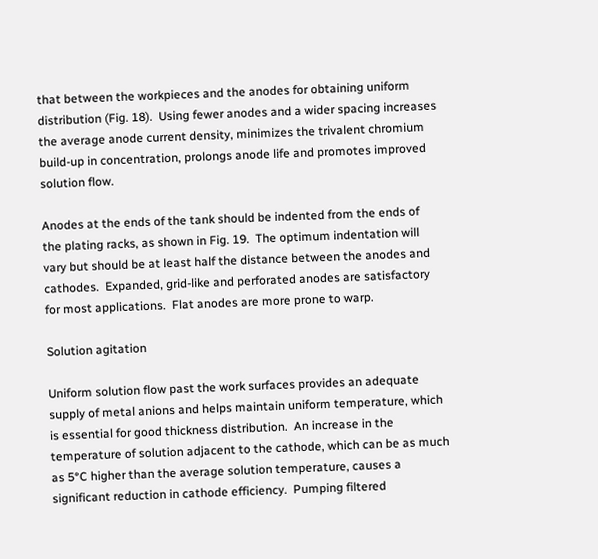that between the workpieces and the anodes for obtaining uniform distribution (Fig. 18).  Using fewer anodes and a wider spacing increases the average anode current density, minimizes the trivalent chromium build-up in concentration, prolongs anode life and promotes improved solution flow.

Anodes at the ends of the tank should be indented from the ends of the plating racks, as shown in Fig. 19.  The optimum indentation will vary but should be at least half the distance between the anodes and cathodes.  Expanded, grid-like and perforated anodes are satisfactory for most applications.  Flat anodes are more prone to warp.

Solution agitation

Uniform solution flow past the work surfaces provides an adequate supply of metal anions and helps maintain uniform temperature, which is essential for good thickness distribution.  An increase in the temperature of solution adjacent to the cathode, which can be as much as 5°C higher than the average solution temperature, causes a significant reduction in cathode efficiency.  Pumping filtered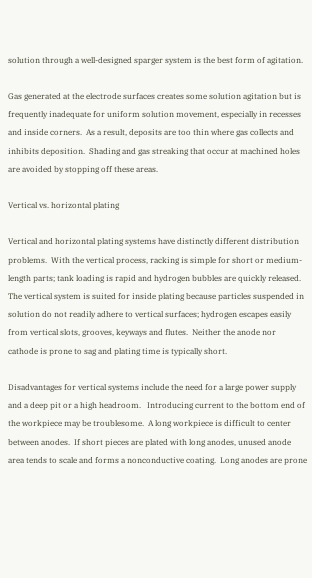solution through a well-designed sparger system is the best form of agitation.

Gas generated at the electrode surfaces creates some solution agitation but is frequently inadequate for uniform solution movement, especially in recesses and inside corners.  As a result, deposits are too thin where gas collects and inhibits deposition.  Shading and gas streaking that occur at machined holes are avoided by stopping off these areas.

Vertical vs. horizontal plating

Vertical and horizontal plating systems have distinctly different distribution problems.  With the vertical process, racking is simple for short or medium-length parts; tank loading is rapid and hydrogen bubbles are quickly released.  The vertical system is suited for inside plating because particles suspended in solution do not readily adhere to vertical surfaces; hydrogen escapes easily from vertical slots, grooves, keyways and flutes.  Neither the anode nor cathode is prone to sag and plating time is typically short.

Disadvantages for vertical systems include the need for a large power supply and a deep pit or a high headroom.   Introducing current to the bottom end of the workpiece may be troublesome.  A long workpiece is difficult to center between anodes.  If short pieces are plated with long anodes, unused anode area tends to scale and forms a nonconductive coating.  Long anodes are prone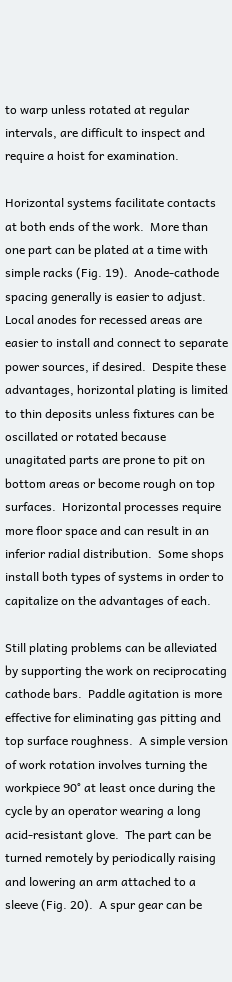to warp unless rotated at regular intervals, are difficult to inspect and require a hoist for examination.

Horizontal systems facilitate contacts at both ends of the work.  More than one part can be plated at a time with simple racks (Fig. 19).  Anode-cathode spacing generally is easier to adjust.  Local anodes for recessed areas are easier to install and connect to separate power sources, if desired.  Despite these advantages, horizontal plating is limited to thin deposits unless fixtures can be oscillated or rotated because unagitated parts are prone to pit on bottom areas or become rough on top surfaces.  Horizontal processes require more floor space and can result in an inferior radial distribution.  Some shops install both types of systems in order to capitalize on the advantages of each.

Still plating problems can be alleviated by supporting the work on reciprocating cathode bars.  Paddle agitation is more effective for eliminating gas pitting and top surface roughness.  A simple version of work rotation involves turning the workpiece 90° at least once during the cycle by an operator wearing a long acid-resistant glove.  The part can be turned remotely by periodically raising and lowering an arm attached to a sleeve (Fig. 20).  A spur gear can be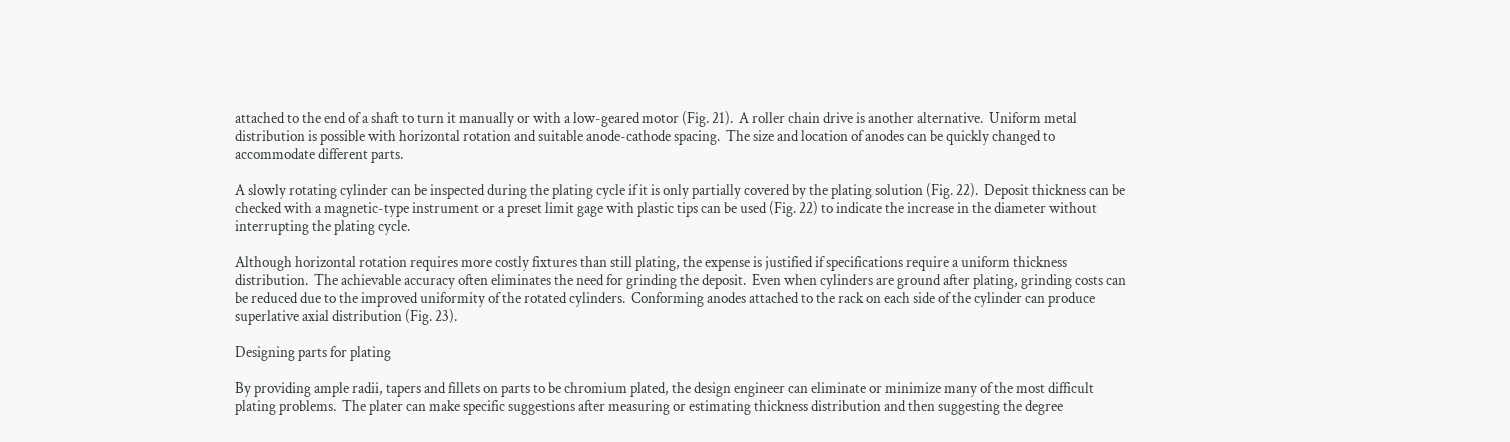attached to the end of a shaft to turn it manually or with a low-geared motor (Fig. 21).  A roller chain drive is another alternative.  Uniform metal distribution is possible with horizontal rotation and suitable anode-cathode spacing.  The size and location of anodes can be quickly changed to accommodate different parts.

A slowly rotating cylinder can be inspected during the plating cycle if it is only partially covered by the plating solution (Fig. 22).  Deposit thickness can be checked with a magnetic-type instrument or a preset limit gage with plastic tips can be used (Fig. 22) to indicate the increase in the diameter without interrupting the plating cycle.

Although horizontal rotation requires more costly fixtures than still plating, the expense is justified if specifications require a uniform thickness distribution.  The achievable accuracy often eliminates the need for grinding the deposit.  Even when cylinders are ground after plating, grinding costs can be reduced due to the improved uniformity of the rotated cylinders.  Conforming anodes attached to the rack on each side of the cylinder can produce superlative axial distribution (Fig. 23).

Designing parts for plating

By providing ample radii, tapers and fillets on parts to be chromium plated, the design engineer can eliminate or minimize many of the most difficult plating problems.  The plater can make specific suggestions after measuring or estimating thickness distribution and then suggesting the degree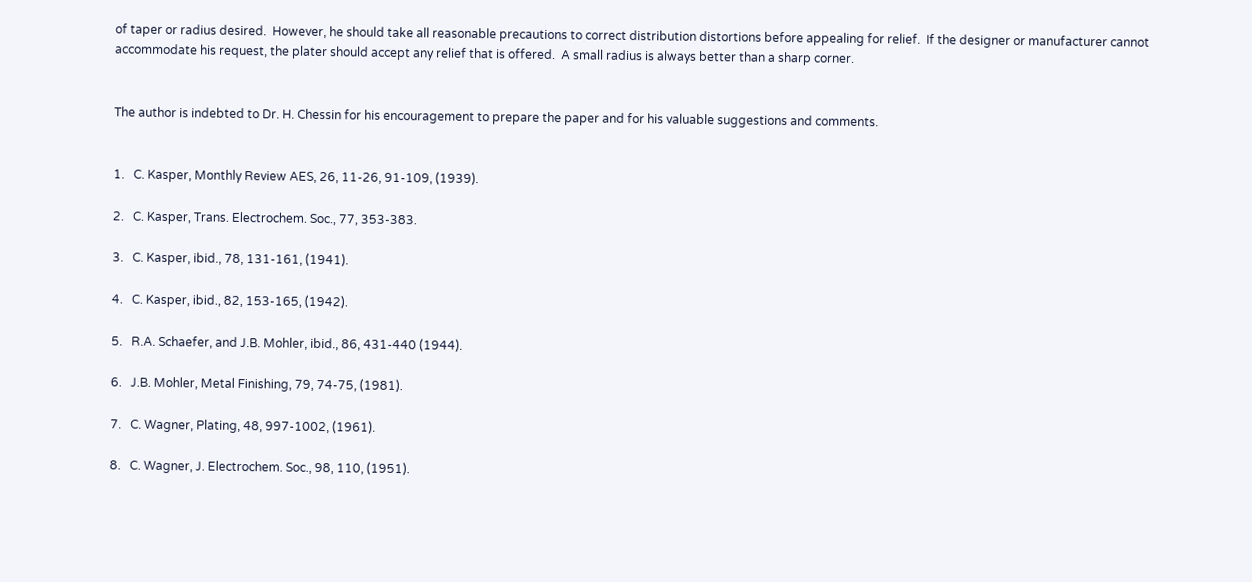of taper or radius desired.  However, he should take all reasonable precautions to correct distribution distortions before appealing for relief.  If the designer or manufacturer cannot accommodate his request, the plater should accept any relief that is offered.  A small radius is always better than a sharp corner.


The author is indebted to Dr. H. Chessin for his encouragement to prepare the paper and for his valuable suggestions and comments.


1.   C. Kasper, Monthly Review AES, 26, 11-26, 91-109, (1939).

2.   C. Kasper, Trans. Electrochem. Soc., 77, 353-383.

3.   C. Kasper, ibid., 78, 131-161, (1941).

4.   C. Kasper, ibid., 82, 153-165, (1942).

5.   R.A. Schaefer, and J.B. Mohler, ibid., 86, 431-440 (1944).

6.   J.B. Mohler, Metal Finishing, 79, 74-75, (1981).

7.   C. Wagner, Plating, 48, 997-1002, (1961).

8.   C. Wagner, J. Electrochem. Soc., 98, 110, (1951).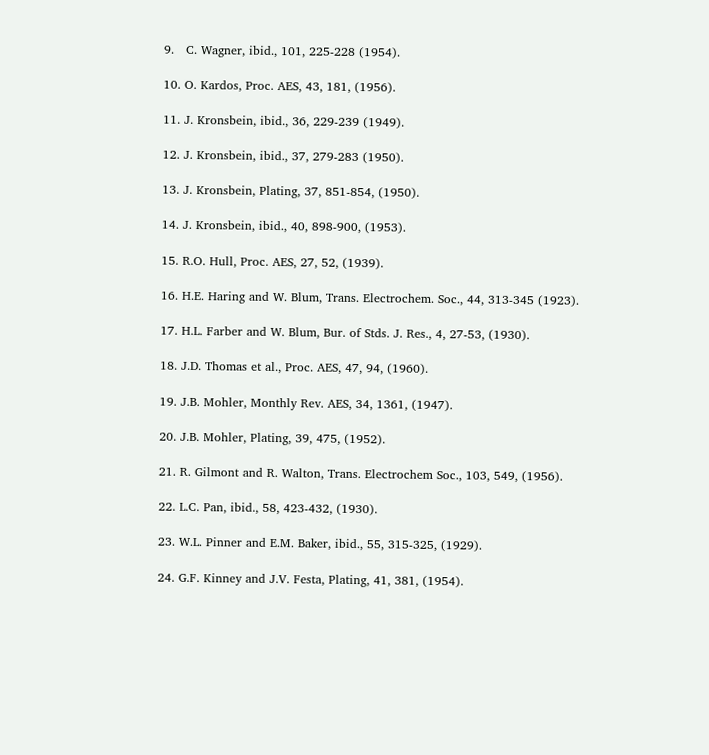9.   C. Wagner, ibid., 101, 225-228 (1954).

10. O. Kardos, Proc. AES, 43, 181, (1956).

11. J. Kronsbein, ibid., 36, 229-239 (1949).

12. J. Kronsbein, ibid., 37, 279-283 (1950).

13. J. Kronsbein, Plating, 37, 851-854, (1950).

14. J. Kronsbein, ibid., 40, 898-900, (1953).

15. R.O. Hull, Proc. AES, 27, 52, (1939).

16. H.E. Haring and W. Blum, Trans. Electrochem. Soc., 44, 313-345 (1923).

17. H.L. Farber and W. Blum, Bur. of Stds. J. Res., 4, 27-53, (1930).

18. J.D. Thomas et al., Proc. AES, 47, 94, (1960).

19. J.B. Mohler, Monthly Rev. AES, 34, 1361, (1947).

20. J.B. Mohler, Plating, 39, 475, (1952).

21. R. Gilmont and R. Walton, Trans. Electrochem Soc., 103, 549, (1956).

22. L.C. Pan, ibid., 58, 423-432, (1930).

23. W.L. Pinner and E.M. Baker, ibid., 55, 315-325, (1929).

24. G.F. Kinney and J.V. Festa, Plating, 41, 381, (1954).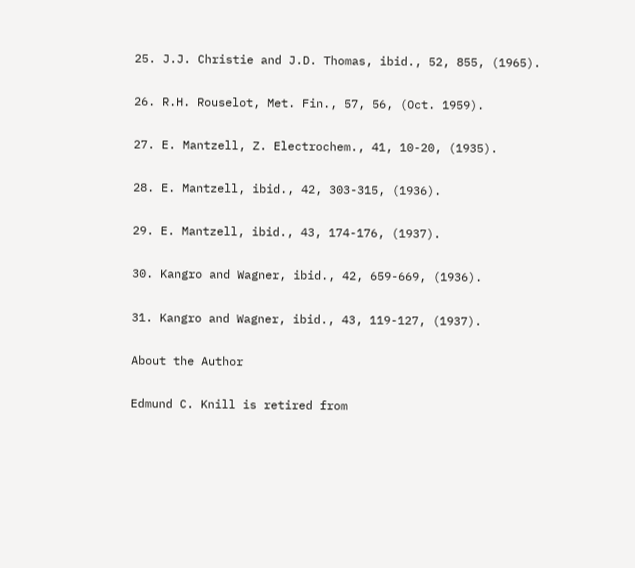25. J.J. Christie and J.D. Thomas, ibid., 52, 855, (1965).

26. R.H. Rouselot, Met. Fin., 57, 56, (Oct. 1959).

27. E. Mantzell, Z. Electrochem., 41, 10-20, (1935).

28. E. Mantzell, ibid., 42, 303-315, (1936).

29. E. Mantzell, ibid., 43, 174-176, (1937).

30. Kangro and Wagner, ibid., 42, 659-669, (1936).

31. Kangro and Wagner, ibid., 43, 119-127, (1937).

About the Author

Edmund C. Knill is retired from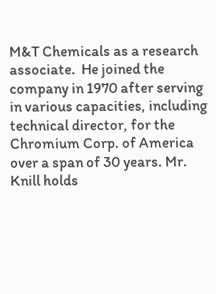M&T Chemicals as a research associate.  He joined the company in 1970 after serving in various capacities, including technical director, for the Chromium Corp. of America over a span of 30 years. Mr. Knill holds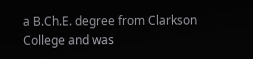a B.Ch.E. degree from Clarkson College and was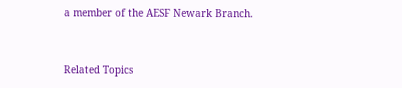a member of the AESF Newark Branch.


Related Topics